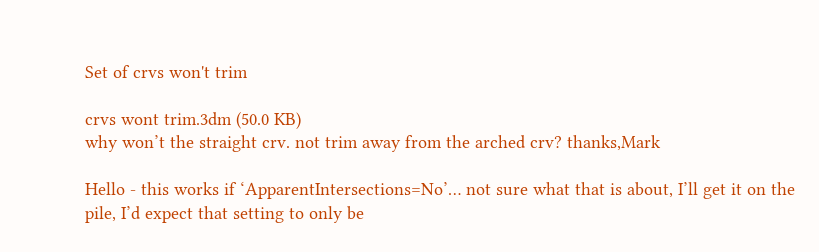Set of crvs won't trim

crvs wont trim.3dm (50.0 KB)
why won’t the straight crv. not trim away from the arched crv? thanks,Mark

Hello - this works if ‘ApparentIntersections=No’… not sure what that is about, I’ll get it on the pile, I’d expect that setting to only be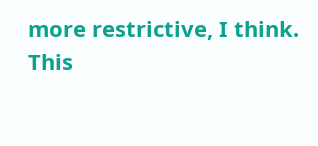more restrictive, I think.
This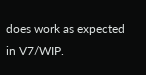does work as expected in V7/WIP.